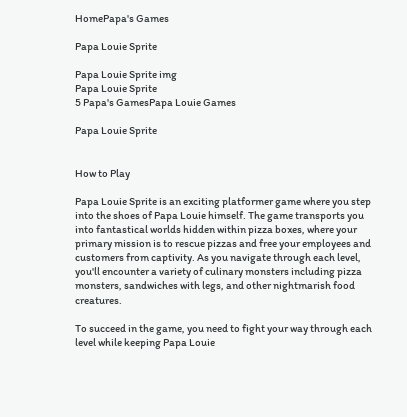HomePapa's Games

Papa Louie Sprite

Papa Louie Sprite img
Papa Louie Sprite
5 Papa's GamesPapa Louie Games

Papa Louie Sprite


How to Play

Papa Louie Sprite is an exciting platformer game where you step into the shoes of Papa Louie himself. The game transports you into fantastical worlds hidden within pizza boxes, where your primary mission is to rescue pizzas and free your employees and customers from captivity. As you navigate through each level, you'll encounter a variety of culinary monsters including pizza monsters, sandwiches with legs, and other nightmarish food creatures.

To succeed in the game, you need to fight your way through each level while keeping Papa Louie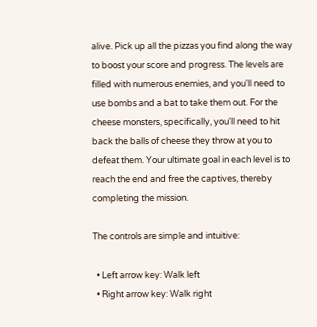alive. Pick up all the pizzas you find along the way to boost your score and progress. The levels are filled with numerous enemies, and you'll need to use bombs and a bat to take them out. For the cheese monsters, specifically, you'll need to hit back the balls of cheese they throw at you to defeat them. Your ultimate goal in each level is to reach the end and free the captives, thereby completing the mission.

The controls are simple and intuitive:

  • Left arrow key: Walk left
  • Right arrow key: Walk right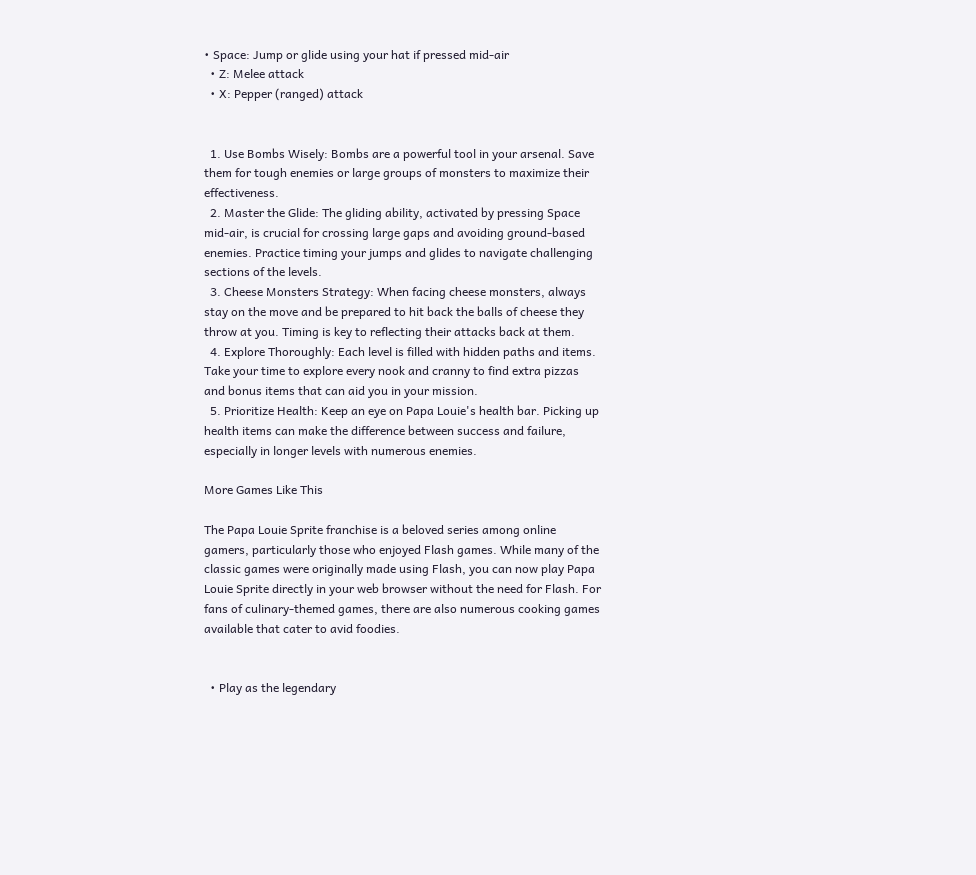• Space: Jump or glide using your hat if pressed mid-air
  • Z: Melee attack
  • X: Pepper (ranged) attack


  1. Use Bombs Wisely: Bombs are a powerful tool in your arsenal. Save them for tough enemies or large groups of monsters to maximize their effectiveness.
  2. Master the Glide: The gliding ability, activated by pressing Space mid-air, is crucial for crossing large gaps and avoiding ground-based enemies. Practice timing your jumps and glides to navigate challenging sections of the levels.
  3. Cheese Monsters Strategy: When facing cheese monsters, always stay on the move and be prepared to hit back the balls of cheese they throw at you. Timing is key to reflecting their attacks back at them.
  4. Explore Thoroughly: Each level is filled with hidden paths and items. Take your time to explore every nook and cranny to find extra pizzas and bonus items that can aid you in your mission.
  5. Prioritize Health: Keep an eye on Papa Louie's health bar. Picking up health items can make the difference between success and failure, especially in longer levels with numerous enemies.

More Games Like This

The Papa Louie Sprite franchise is a beloved series among online gamers, particularly those who enjoyed Flash games. While many of the classic games were originally made using Flash, you can now play Papa Louie Sprite directly in your web browser without the need for Flash. For fans of culinary-themed games, there are also numerous cooking games available that cater to avid foodies.


  • Play as the legendary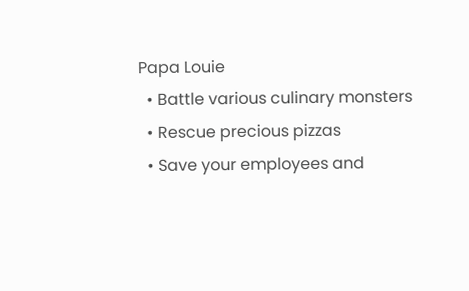Papa Louie
  • Battle various culinary monsters
  • Rescue precious pizzas
  • Save your employees and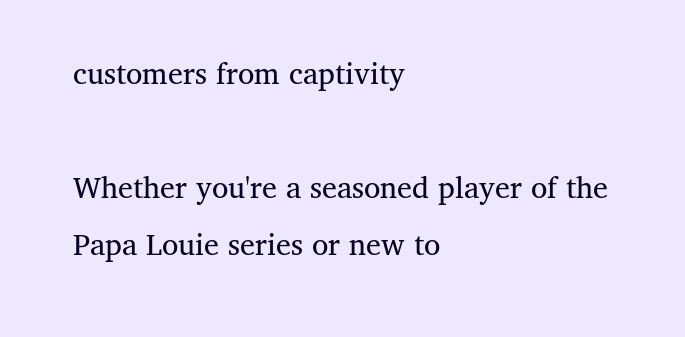customers from captivity

Whether you're a seasoned player of the Papa Louie series or new to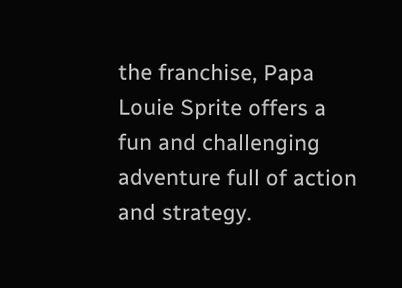the franchise, Papa Louie Sprite offers a fun and challenging adventure full of action and strategy.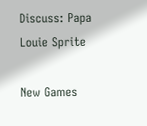Discuss: Papa Louie Sprite

New Games